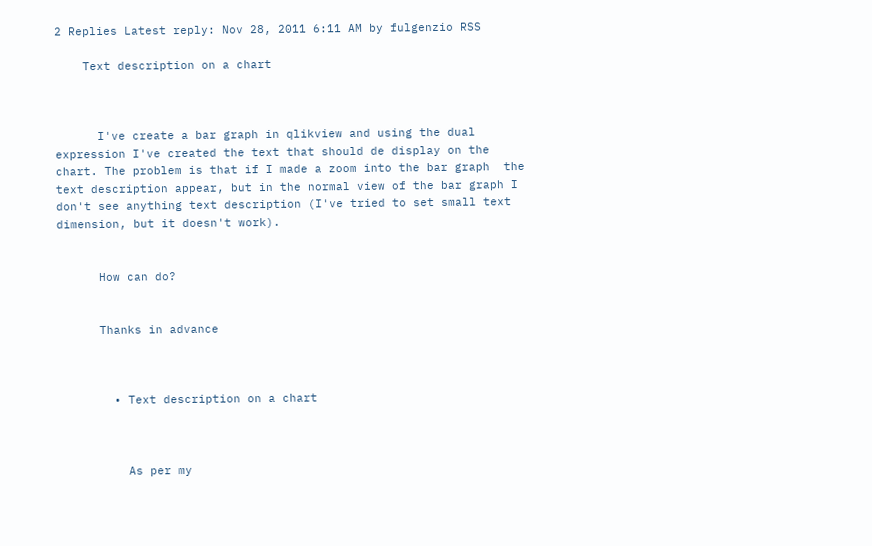2 Replies Latest reply: Nov 28, 2011 6:11 AM by fulgenzio RSS

    Text description on a chart



      I've create a bar graph in qlikview and using the dual expression I've created the text that should de display on the chart. The problem is that if I made a zoom into the bar graph  the text description appear, but in the normal view of the bar graph I don't see anything text description (I've tried to set small text dimension, but it doesn't work).


      How can do?


      Thanks in advance



        • Text description on a chart



          As per my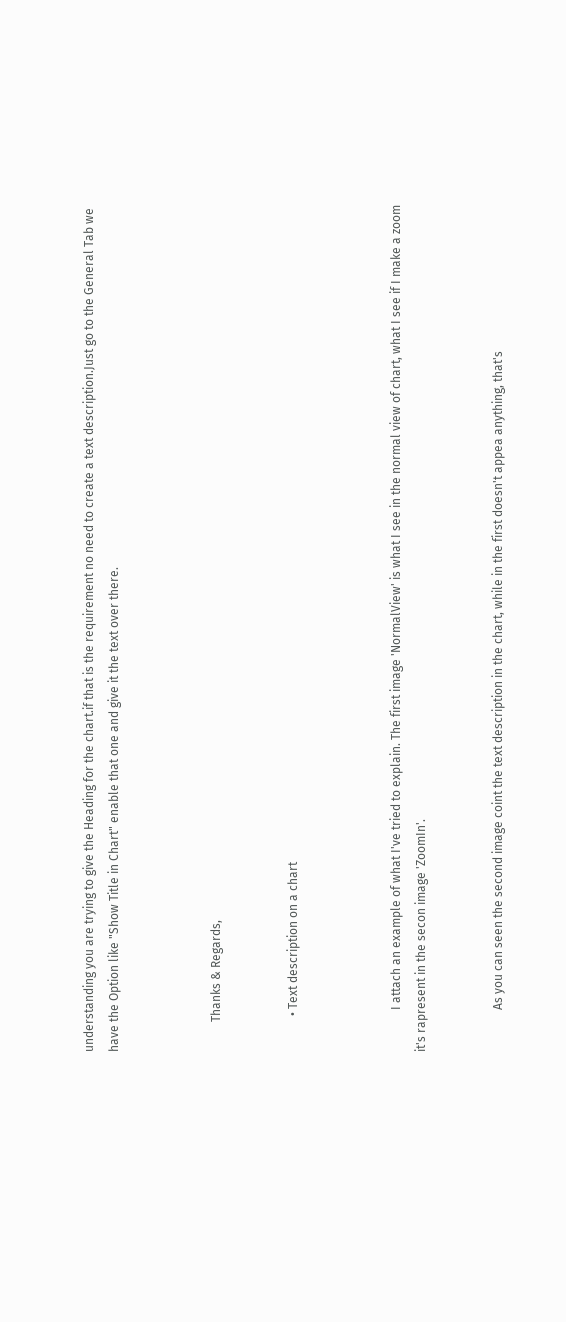understanding you are trying to give the Heading for the chart.if that is the requirement no need to create a text description.Just go to the General Tab we have the Option like "Show Title in Chart" enable that one and give it the text over there.



          Thanks & Regards,


            • Text description on a chart



              I attach an example of what I've tried to explain. The first image 'NormalView' is what I see in the normal view of chart, what I see if I make a zoom it's rapresent in the secon image 'ZoomIn'.


              As you can seen the second image coint the text description in the chart, while in the first doesn't appea anything, that's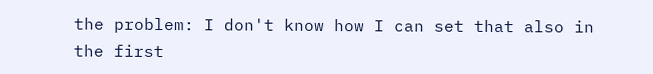the problem: I don't know how I can set that also in the first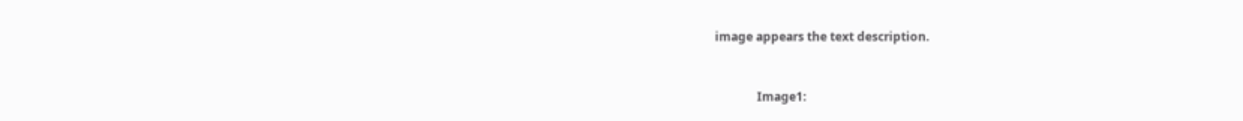image appears the text description.



              Image1: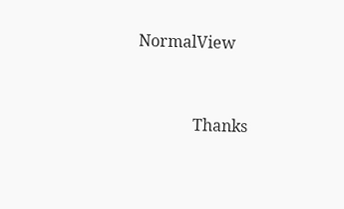NormalView



              Thanks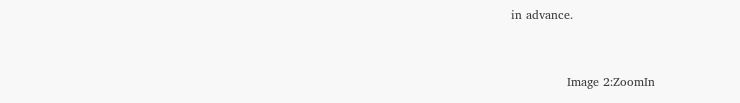in advance.


              Image 2:ZoomIn